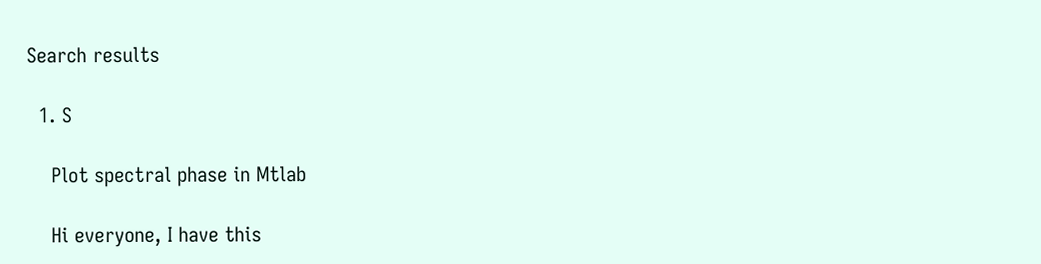Search results

  1. S

    Plot spectral phase in Mtlab

    Hi everyone, I have this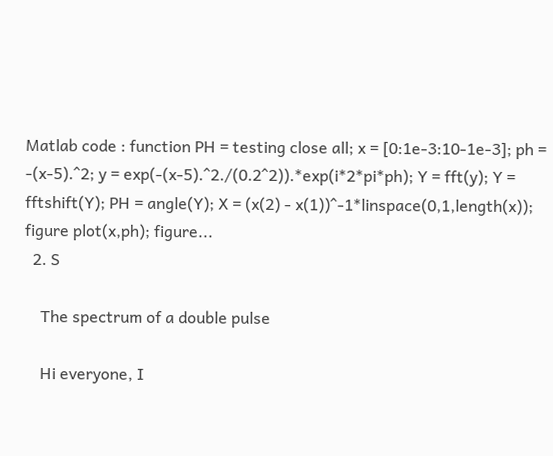Matlab code : function PH = testing close all; x = [0:1e-3:10-1e-3]; ph = -(x-5).^2; y = exp(-(x-5).^2./(0.2^2)).*exp(i*2*pi*ph); Y = fft(y); Y = fftshift(Y); PH = angle(Y); X = (x(2) - x(1))^-1*linspace(0,1,length(x)); figure plot(x,ph); figure...
  2. S

    The spectrum of a double pulse

    Hi everyone, I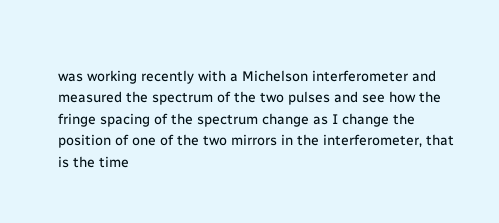was working recently with a Michelson interferometer and measured the spectrum of the two pulses and see how the fringe spacing of the spectrum change as I change the position of one of the two mirrors in the interferometer, that is the time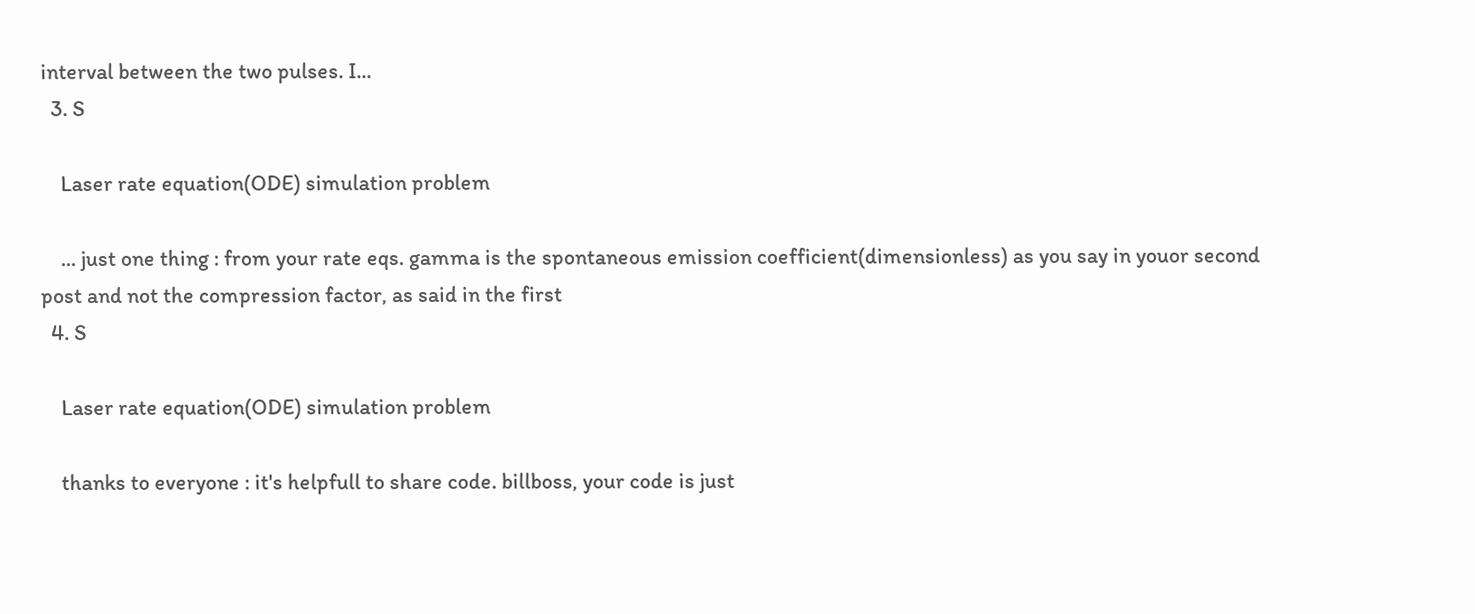interval between the two pulses. I...
  3. S

    Laser rate equation(ODE) simulation problem

    ... just one thing : from your rate eqs. gamma is the spontaneous emission coefficient(dimensionless) as you say in youor second post and not the compression factor, as said in the first
  4. S

    Laser rate equation(ODE) simulation problem

    thanks to everyone : it's helpfull to share code. billboss, your code is just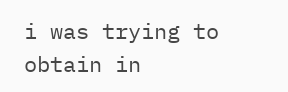i was trying to obtain in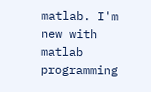matlab. I'm new with matlab programming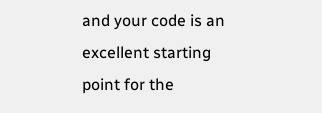and your code is an excellent starting point for the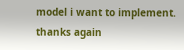model i want to implement. thanks again